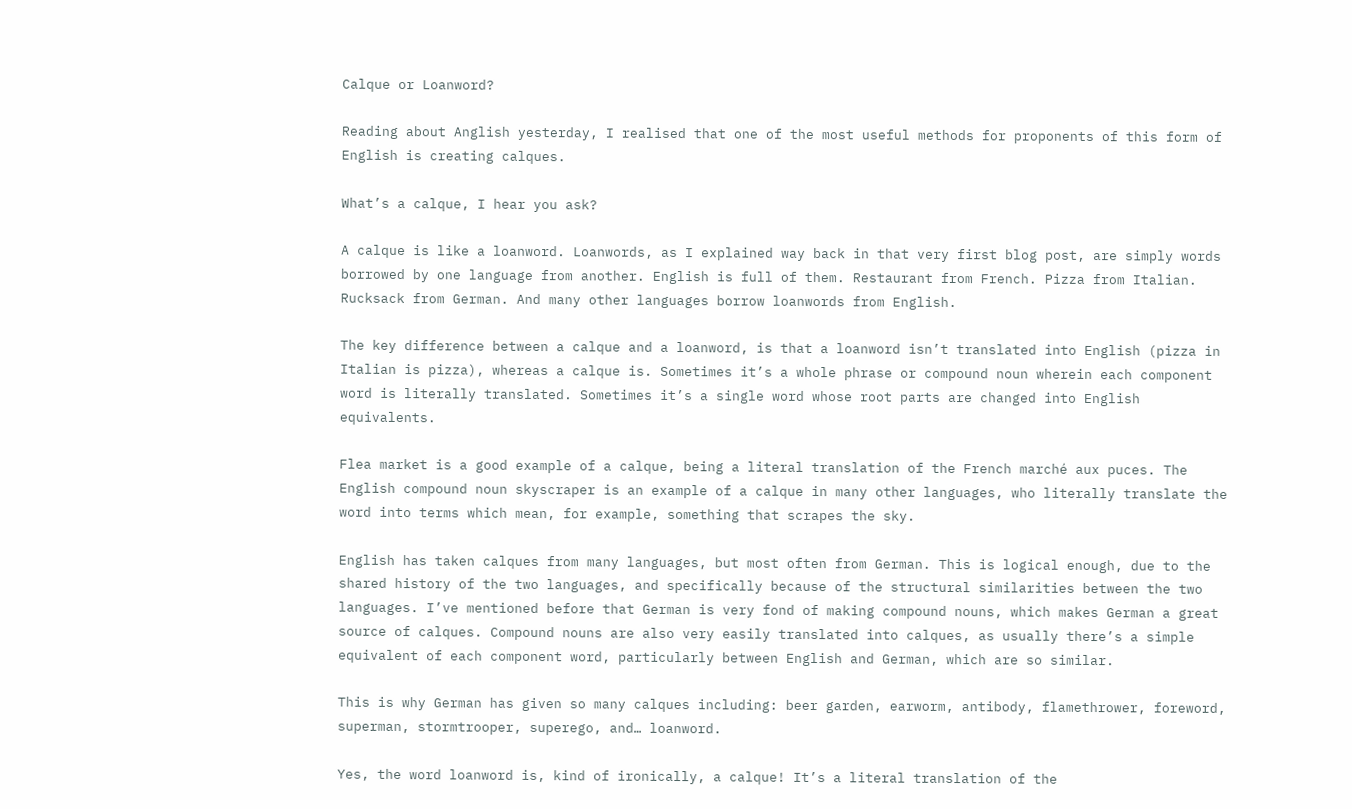Calque or Loanword?

Reading about Anglish yesterday, I realised that one of the most useful methods for proponents of this form of English is creating calques.

What’s a calque, I hear you ask?

A calque is like a loanword. Loanwords, as I explained way back in that very first blog post, are simply words borrowed by one language from another. English is full of them. Restaurant from French. Pizza from Italian. Rucksack from German. And many other languages borrow loanwords from English.

The key difference between a calque and a loanword, is that a loanword isn’t translated into English (pizza in Italian is pizza), whereas a calque is. Sometimes it’s a whole phrase or compound noun wherein each component word is literally translated. Sometimes it’s a single word whose root parts are changed into English equivalents.

Flea market is a good example of a calque, being a literal translation of the French marché aux puces. The English compound noun skyscraper is an example of a calque in many other languages, who literally translate the word into terms which mean, for example, something that scrapes the sky.

English has taken calques from many languages, but most often from German. This is logical enough, due to the shared history of the two languages, and specifically because of the structural similarities between the two languages. I’ve mentioned before that German is very fond of making compound nouns, which makes German a great source of calques. Compound nouns are also very easily translated into calques, as usually there’s a simple equivalent of each component word, particularly between English and German, which are so similar.

This is why German has given so many calques including: beer garden, earworm, antibody, flamethrower, foreword, superman, stormtrooper, superego, and… loanword.

Yes, the word loanword is, kind of ironically, a calque! It’s a literal translation of the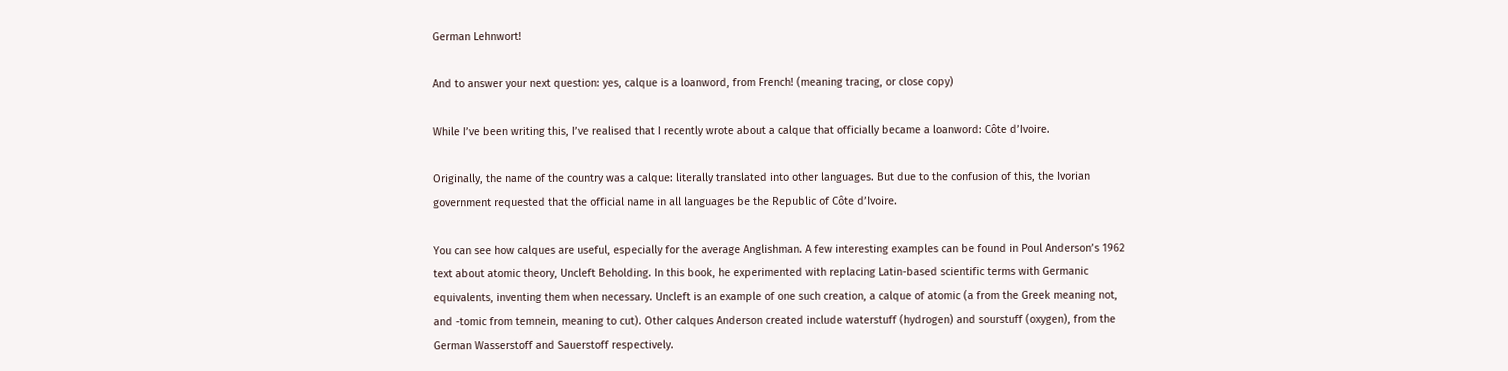German Lehnwort!

And to answer your next question: yes, calque is a loanword, from French! (meaning tracing, or close copy)

While I’ve been writing this, I’ve realised that I recently wrote about a calque that officially became a loanword: Côte d’Ivoire.

Originally, the name of the country was a calque: literally translated into other languages. But due to the confusion of this, the Ivorian government requested that the official name in all languages be the Republic of Côte d’Ivoire.

You can see how calques are useful, especially for the average Anglishman. A few interesting examples can be found in Poul Anderson’s 1962 text about atomic theory, Uncleft Beholding. In this book, he experimented with replacing Latin-based scientific terms with Germanic equivalents, inventing them when necessary. Uncleft is an example of one such creation, a calque of atomic (a from the Greek meaning not, and -tomic from temnein, meaning to cut). Other calques Anderson created include waterstuff (hydrogen) and sourstuff (oxygen), from the German Wasserstoff and Sauerstoff respectively.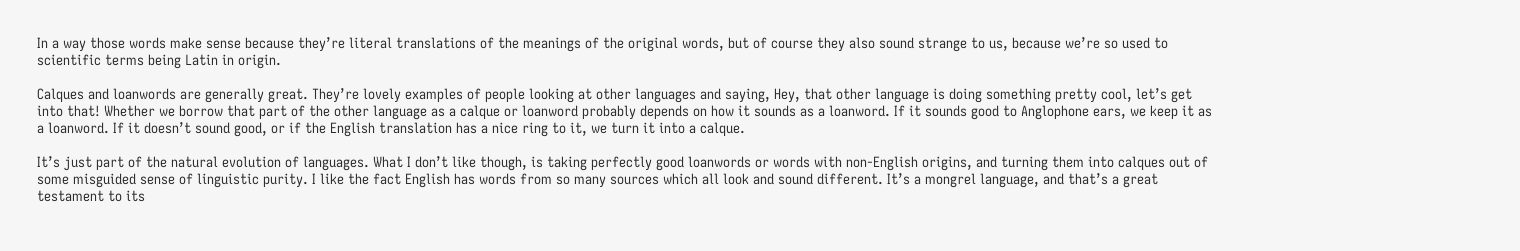In a way those words make sense because they’re literal translations of the meanings of the original words, but of course they also sound strange to us, because we’re so used to scientific terms being Latin in origin.

Calques and loanwords are generally great. They’re lovely examples of people looking at other languages and saying, Hey, that other language is doing something pretty cool, let’s get into that! Whether we borrow that part of the other language as a calque or loanword probably depends on how it sounds as a loanword. If it sounds good to Anglophone ears, we keep it as a loanword. If it doesn’t sound good, or if the English translation has a nice ring to it, we turn it into a calque.

It’s just part of the natural evolution of languages. What I don’t like though, is taking perfectly good loanwords or words with non-English origins, and turning them into calques out of some misguided sense of linguistic purity. I like the fact English has words from so many sources which all look and sound different. It’s a mongrel language, and that’s a great testament to its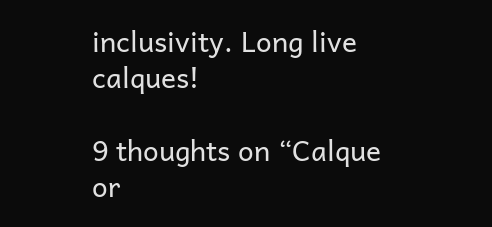inclusivity. Long live calques!

9 thoughts on “Calque or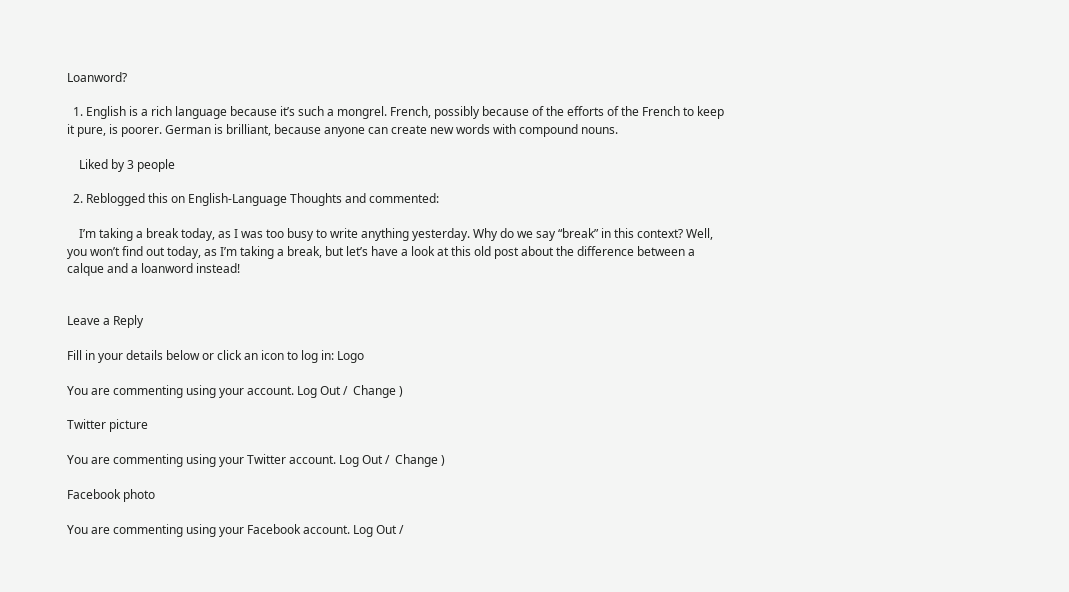Loanword?

  1. English is a rich language because it’s such a mongrel. French, possibly because of the efforts of the French to keep it pure, is poorer. German is brilliant, because anyone can create new words with compound nouns.

    Liked by 3 people

  2. Reblogged this on English-Language Thoughts and commented:

    I’m taking a break today, as I was too busy to write anything yesterday. Why do we say “break” in this context? Well, you won’t find out today, as I’m taking a break, but let’s have a look at this old post about the difference between a calque and a loanword instead!


Leave a Reply

Fill in your details below or click an icon to log in: Logo

You are commenting using your account. Log Out /  Change )

Twitter picture

You are commenting using your Twitter account. Log Out /  Change )

Facebook photo

You are commenting using your Facebook account. Log Out /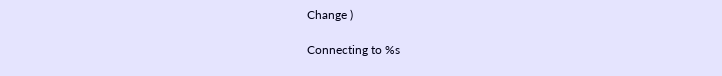Change )

Connecting to %s